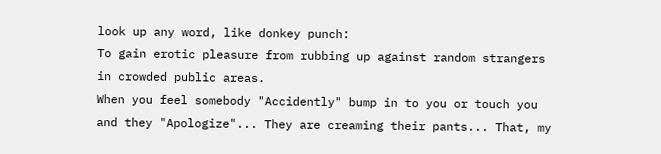look up any word, like donkey punch:
To gain erotic pleasure from rubbing up against random strangers in crowded public areas.
When you feel somebody "Accidently" bump in to you or touch you and they "Apologize"... They are creaming their pants... That, my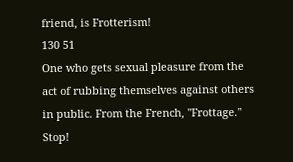friend, is Frotterism!
130 51
One who gets sexual pleasure from the act of rubbing themselves against others in public. From the French, "Frottage."
Stop!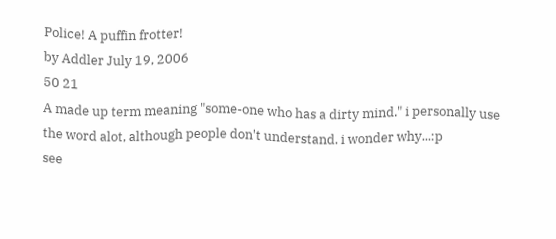Police! A puffin frotter!
by Addler July 19, 2006
50 21
A made up term meaning "some-one who has a dirty mind." i personally use the word alot, although people don't understand. i wonder why...:p
see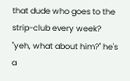that dude who goes to the strip-club every week? "yeh, what about him?" he's a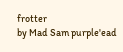frotter
by Mad Sam purple'ead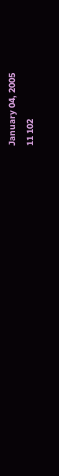January 04, 2005
11 102